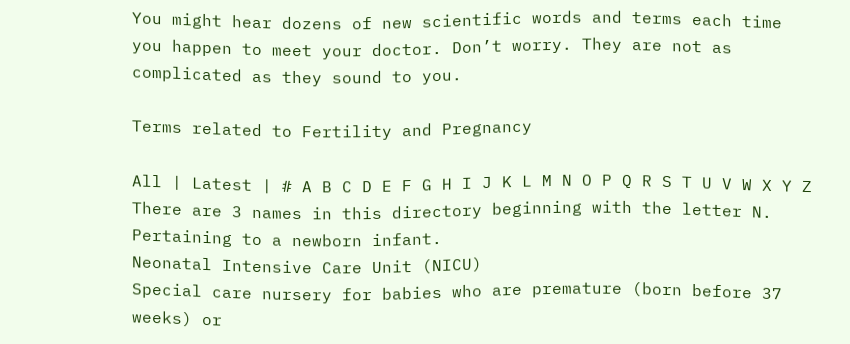You might hear dozens of new scientific words and terms each time you happen to meet your doctor. Don’t worry. They are not as complicated as they sound to you.

Terms related to Fertility and Pregnancy

All | Latest | # A B C D E F G H I J K L M N O P Q R S T U V W X Y Z
There are 3 names in this directory beginning with the letter N.
Pertaining to a newborn infant.
Neonatal Intensive Care Unit (NICU)
Special care nursery for babies who are premature (born before 37 weeks) or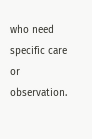who need specific care or observation.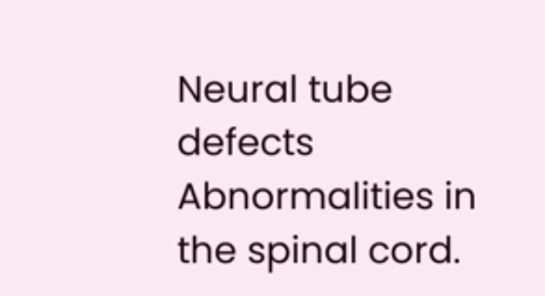Neural tube defects
Abnormalities in the spinal cord.